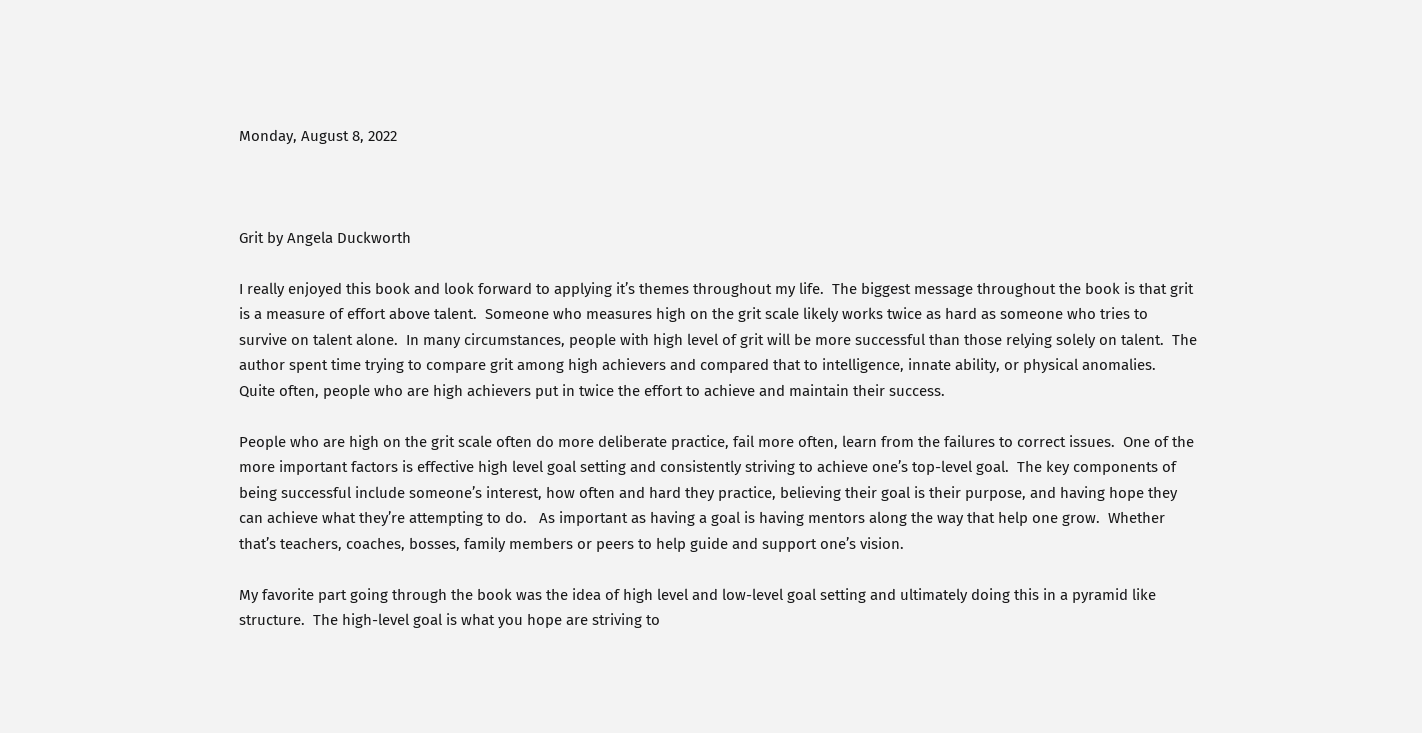Monday, August 8, 2022



Grit by Angela Duckworth

I really enjoyed this book and look forward to applying it’s themes throughout my life.  The biggest message throughout the book is that grit is a measure of effort above talent.  Someone who measures high on the grit scale likely works twice as hard as someone who tries to survive on talent alone.  In many circumstances, people with high level of grit will be more successful than those relying solely on talent.  The author spent time trying to compare grit among high achievers and compared that to intelligence, innate ability, or physical anomalies.  Quite often, people who are high achievers put in twice the effort to achieve and maintain their success.

People who are high on the grit scale often do more deliberate practice, fail more often, learn from the failures to correct issues.  One of the more important factors is effective high level goal setting and consistently striving to achieve one’s top-level goal.  The key components of being successful include someone’s interest, how often and hard they practice, believing their goal is their purpose, and having hope they can achieve what they’re attempting to do.   As important as having a goal is having mentors along the way that help one grow.  Whether that’s teachers, coaches, bosses, family members or peers to help guide and support one’s vision.

My favorite part going through the book was the idea of high level and low-level goal setting and ultimately doing this in a pyramid like structure.  The high-level goal is what you hope are striving to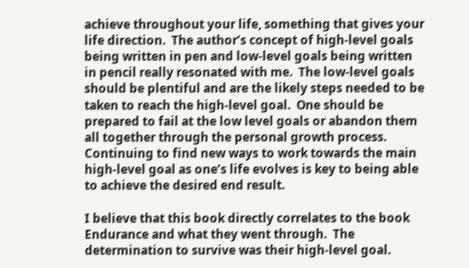achieve throughout your life, something that gives your life direction.  The author’s concept of high-level goals being written in pen and low-level goals being written in pencil really resonated with me.  The low-level goals should be plentiful and are the likely steps needed to be taken to reach the high-level goal.  One should be prepared to fail at the low level goals or abandon them all together through the personal growth process.  Continuing to find new ways to work towards the main high-level goal as one’s life evolves is key to being able to achieve the desired end result.

I believe that this book directly correlates to the book Endurance and what they went through.  The determination to survive was their high-level goal.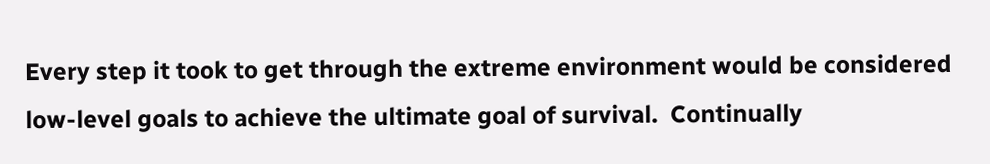Every step it took to get through the extreme environment would be considered low-level goals to achieve the ultimate goal of survival.  Continually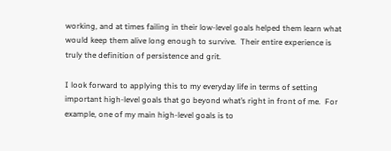working, and at times failing in their low-level goals helped them learn what would keep them alive long enough to survive.  Their entire experience is truly the definition of persistence and grit.

I look forward to applying this to my everyday life in terms of setting important high-level goals that go beyond what’s right in front of me.  For example, one of my main high-level goals is to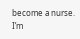become a nurse.  I’m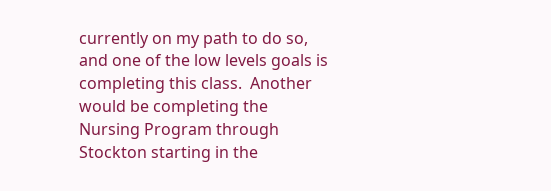currently on my path to do so, and one of the low levels goals is completing this class.  Another would be completing the Nursing Program through Stockton starting in the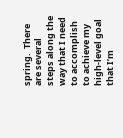spring.  There are several steps along the way that I need to accomplish to achieve my high-level goal that I’m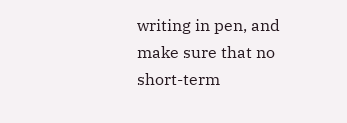writing in pen, and make sure that no short-term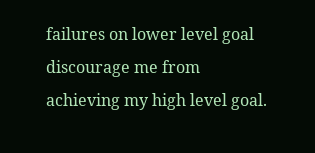failures on lower level goal discourage me from achieving my high level goal.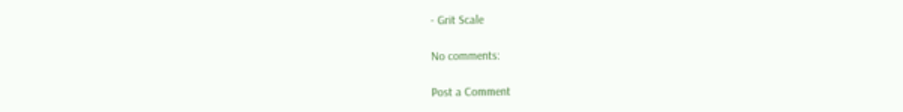- Grit Scale

No comments:

Post a Comment